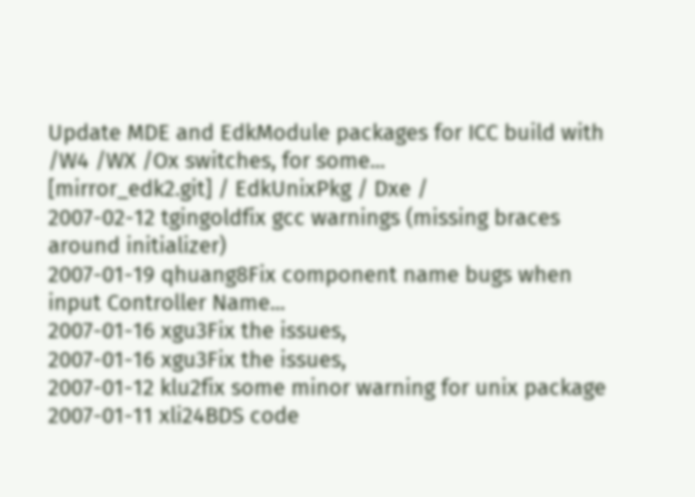Update MDE and EdkModule packages for ICC build with /W4 /WX /Ox switches, for some...
[mirror_edk2.git] / EdkUnixPkg / Dxe /
2007-02-12 tgingoldfix gcc warnings (missing braces around initializer)
2007-01-19 qhuang8Fix component name bugs when input Controller Name...
2007-01-16 xgu3Fix the issues,
2007-01-16 xgu3Fix the issues,
2007-01-12 klu2fix some minor warning for unix package
2007-01-11 xli24BDS code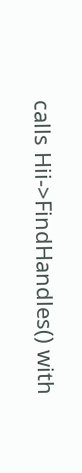calls Hii->FindHandles() with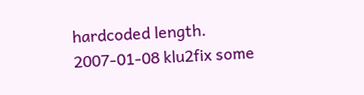hardcoded length.
2007-01-08 klu2fix some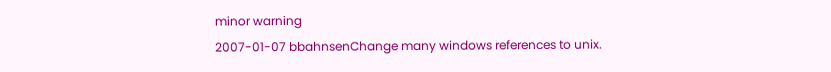minor warning
2007-01-07 bbahnsenChange many windows references to unix.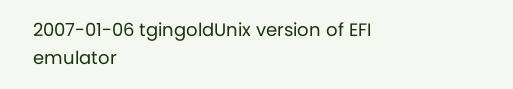2007-01-06 tgingoldUnix version of EFI emulator